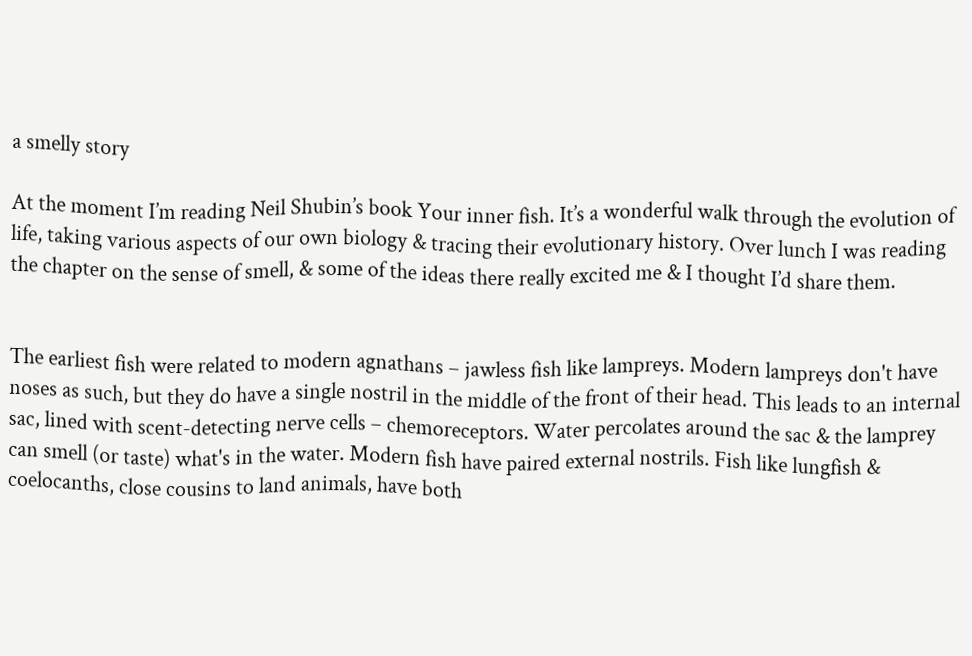a smelly story

At the moment I’m reading Neil Shubin’s book Your inner fish. It’s a wonderful walk through the evolution of life, taking various aspects of our own biology & tracing their evolutionary history. Over lunch I was reading the chapter on the sense of smell, & some of the ideas there really excited me & I thought I’d share them.


The earliest fish were related to modern agnathans – jawless fish like lampreys. Modern lampreys don't have noses as such, but they do have a single nostril in the middle of the front of their head. This leads to an internal sac, lined with scent-detecting nerve cells – chemoreceptors. Water percolates around the sac & the lamprey can smell (or taste) what's in the water. Modern fish have paired external nostrils. Fish like lungfish & coelocanths, close cousins to land animals, have both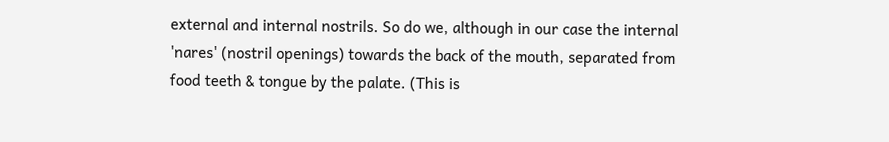external and internal nostrils. So do we, although in our case the internal 'nares' (nostril openings) towards the back of the mouth, separated from food teeth & tongue by the palate. (This is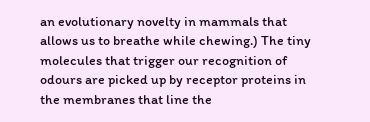an evolutionary novelty in mammals that allows us to breathe while chewing.) The tiny molecules that trigger our recognition of odours are picked up by receptor proteins in the membranes that line the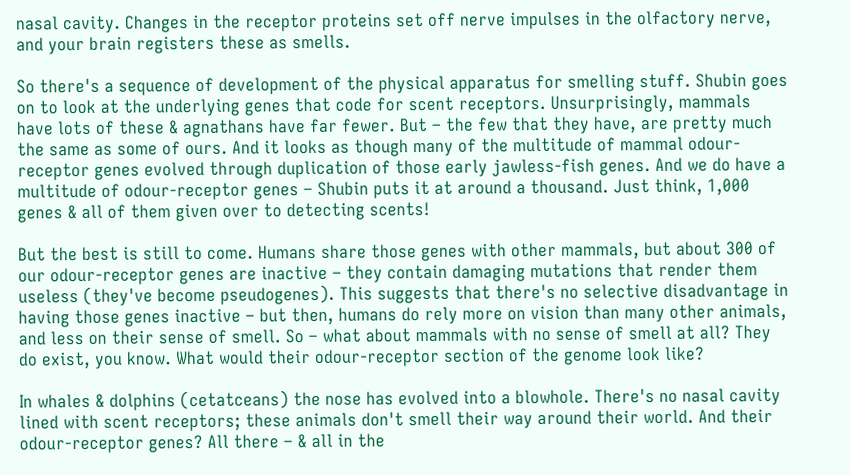nasal cavity. Changes in the receptor proteins set off nerve impulses in the olfactory nerve, and your brain registers these as smells.

So there's a sequence of development of the physical apparatus for smelling stuff. Shubin goes on to look at the underlying genes that code for scent receptors. Unsurprisingly, mammals have lots of these & agnathans have far fewer. But – the few that they have, are pretty much the same as some of ours. And it looks as though many of the multitude of mammal odour-receptor genes evolved through duplication of those early jawless-fish genes. And we do have a multitude of odour-receptor genes – Shubin puts it at around a thousand. Just think, 1,000 genes & all of them given over to detecting scents!

But the best is still to come. Humans share those genes with other mammals, but about 300 of our odour-receptor genes are inactive – they contain damaging mutations that render them useless (they've become pseudogenes). This suggests that there's no selective disadvantage in having those genes inactive – but then, humans do rely more on vision than many other animals, and less on their sense of smell. So – what about mammals with no sense of smell at all? They do exist, you know. What would their odour-receptor section of the genome look like?

In whales & dolphins (cetatceans) the nose has evolved into a blowhole. There's no nasal cavity lined with scent receptors; these animals don't smell their way around their world. And their odour-receptor genes? All there – & all in the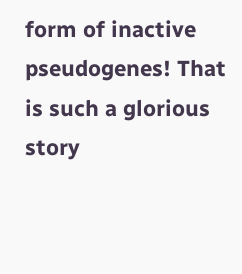form of inactive pseudogenes! That is such a glorious story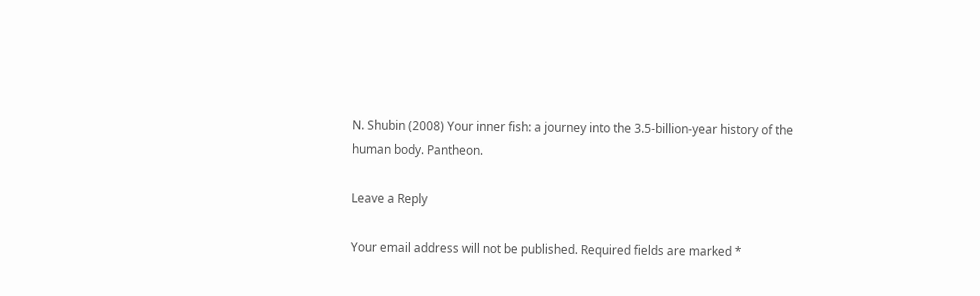N. Shubin (2008) Your inner fish: a journey into the 3.5-billion-year history of the human body. Pantheon.

Leave a Reply

Your email address will not be published. Required fields are marked *